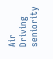Air Driving seniority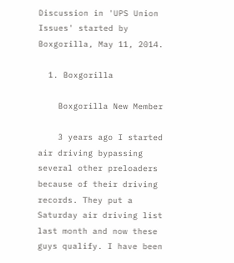Discussion in 'UPS Union Issues' started by Boxgorilla, May 11, 2014.

  1. Boxgorilla

    Boxgorilla New Member

    3 years ago I started air driving bypassing several other preloaders because of their driving records. They put a Saturday air driving list last month and now these guys qualify. I have been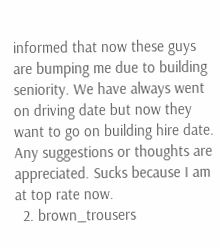informed that now these guys are bumping me due to building seniority. We have always went on driving date but now they want to go on building hire date. Any suggestions or thoughts are appreciated. Sucks because I am at top rate now.
  2. brown_trousers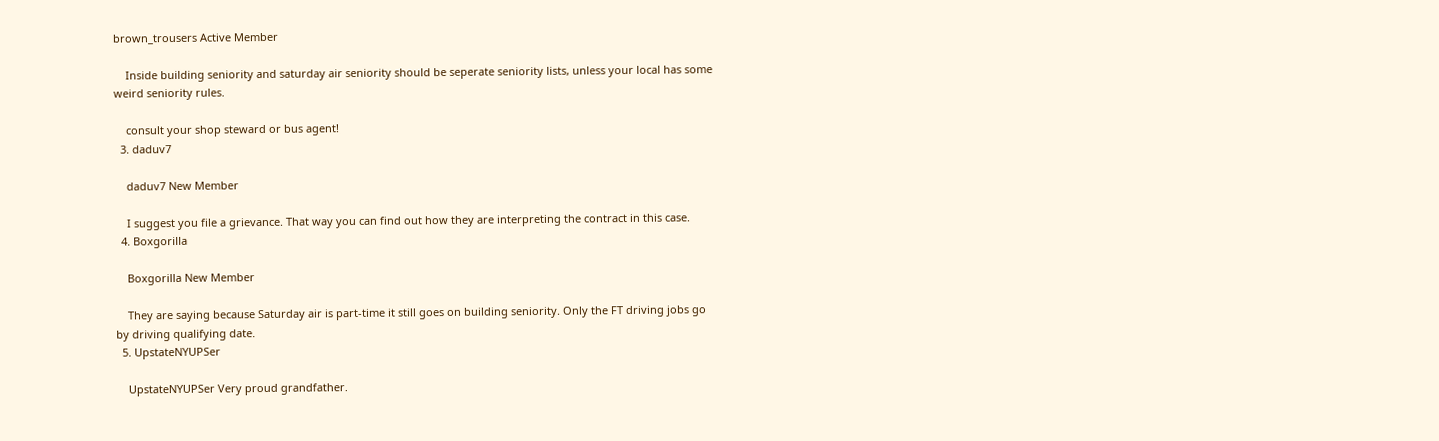brown_trousers Active Member

    Inside building seniority and saturday air seniority should be seperate seniority lists, unless your local has some weird seniority rules.

    consult your shop steward or bus agent!
  3. daduv7

    daduv7 New Member

    I suggest you file a grievance. That way you can find out how they are interpreting the contract in this case.
  4. Boxgorilla

    Boxgorilla New Member

    They are saying because Saturday air is part-time it still goes on building seniority. Only the FT driving jobs go by driving qualifying date.
  5. UpstateNYUPSer

    UpstateNYUPSer Very proud grandfather.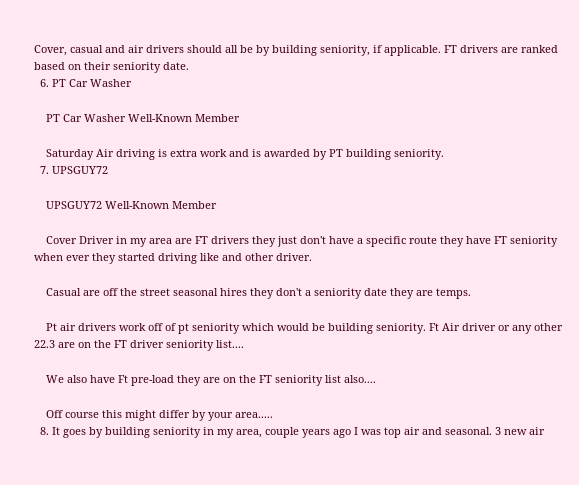Cover, casual and air drivers should all be by building seniority, if applicable. FT drivers are ranked based on their seniority date.
  6. PT Car Washer

    PT Car Washer Well-Known Member

    Saturday Air driving is extra work and is awarded by PT building seniority.
  7. UPSGUY72

    UPSGUY72 Well-Known Member

    Cover Driver in my area are FT drivers they just don't have a specific route they have FT seniority when ever they started driving like and other driver.

    Casual are off the street seasonal hires they don't a seniority date they are temps.

    Pt air drivers work off of pt seniority which would be building seniority. Ft Air driver or any other 22.3 are on the FT driver seniority list....

    We also have Ft pre-load they are on the FT seniority list also....

    Off course this might differ by your area.....
  8. It goes by building seniority in my area, couple years ago I was top air and seasonal. 3 new air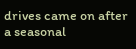drives came on after a seasonal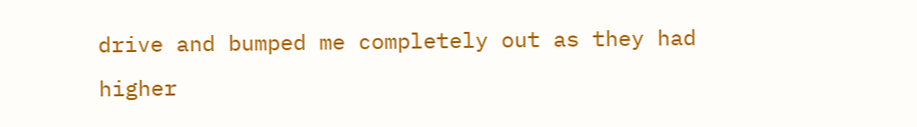drive and bumped me completely out as they had higher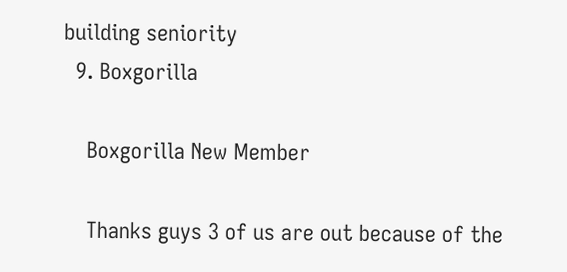building seniority
  9. Boxgorilla

    Boxgorilla New Member

    Thanks guys 3 of us are out because of the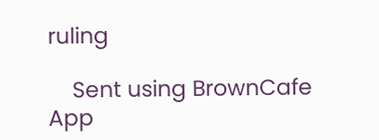ruling

    Sent using BrownCafe App